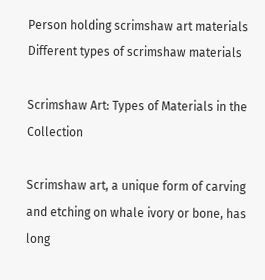Person holding scrimshaw art materials
Different types of scrimshaw materials

Scrimshaw Art: Types of Materials in the Collection

Scrimshaw art, a unique form of carving and etching on whale ivory or bone, has long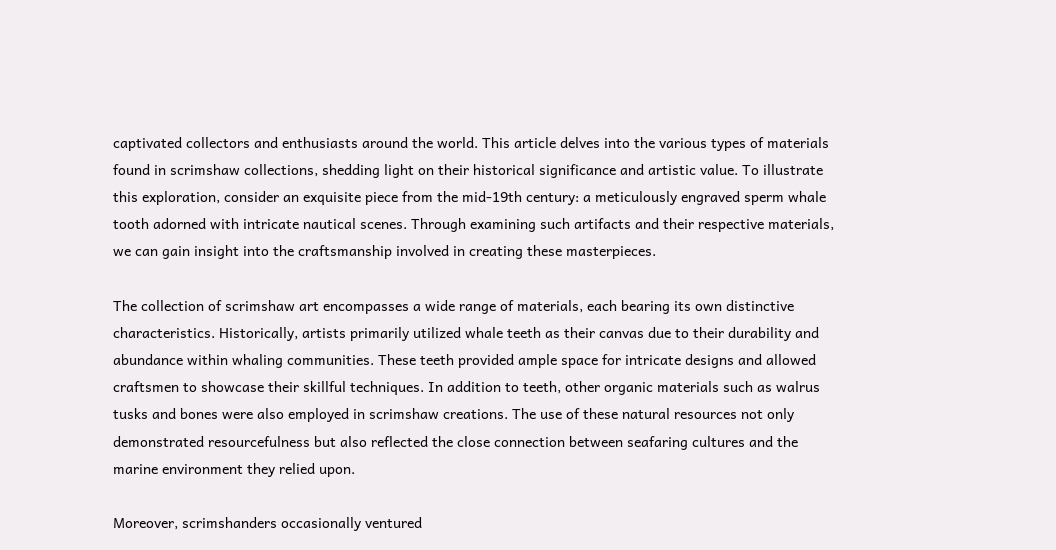captivated collectors and enthusiasts around the world. This article delves into the various types of materials found in scrimshaw collections, shedding light on their historical significance and artistic value. To illustrate this exploration, consider an exquisite piece from the mid-19th century: a meticulously engraved sperm whale tooth adorned with intricate nautical scenes. Through examining such artifacts and their respective materials, we can gain insight into the craftsmanship involved in creating these masterpieces.

The collection of scrimshaw art encompasses a wide range of materials, each bearing its own distinctive characteristics. Historically, artists primarily utilized whale teeth as their canvas due to their durability and abundance within whaling communities. These teeth provided ample space for intricate designs and allowed craftsmen to showcase their skillful techniques. In addition to teeth, other organic materials such as walrus tusks and bones were also employed in scrimshaw creations. The use of these natural resources not only demonstrated resourcefulness but also reflected the close connection between seafaring cultures and the marine environment they relied upon.

Moreover, scrimshanders occasionally ventured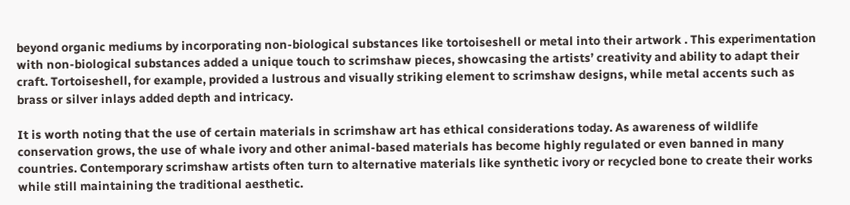beyond organic mediums by incorporating non-biological substances like tortoiseshell or metal into their artwork . This experimentation with non-biological substances added a unique touch to scrimshaw pieces, showcasing the artists’ creativity and ability to adapt their craft. Tortoiseshell, for example, provided a lustrous and visually striking element to scrimshaw designs, while metal accents such as brass or silver inlays added depth and intricacy.

It is worth noting that the use of certain materials in scrimshaw art has ethical considerations today. As awareness of wildlife conservation grows, the use of whale ivory and other animal-based materials has become highly regulated or even banned in many countries. Contemporary scrimshaw artists often turn to alternative materials like synthetic ivory or recycled bone to create their works while still maintaining the traditional aesthetic.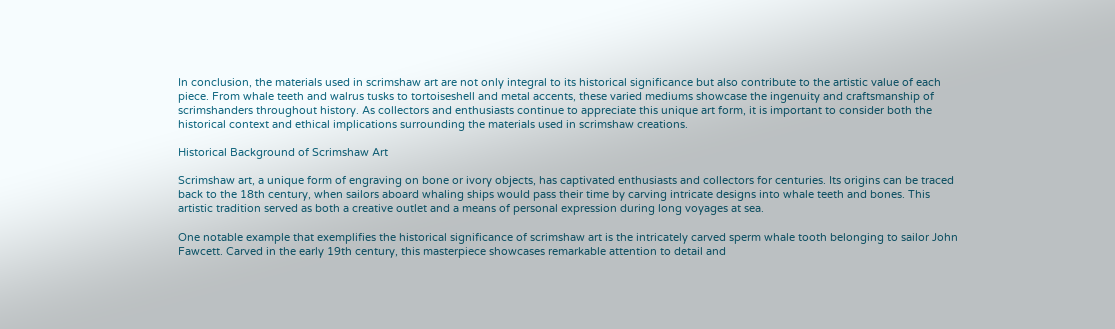In conclusion, the materials used in scrimshaw art are not only integral to its historical significance but also contribute to the artistic value of each piece. From whale teeth and walrus tusks to tortoiseshell and metal accents, these varied mediums showcase the ingenuity and craftsmanship of scrimshanders throughout history. As collectors and enthusiasts continue to appreciate this unique art form, it is important to consider both the historical context and ethical implications surrounding the materials used in scrimshaw creations.

Historical Background of Scrimshaw Art

Scrimshaw art, a unique form of engraving on bone or ivory objects, has captivated enthusiasts and collectors for centuries. Its origins can be traced back to the 18th century, when sailors aboard whaling ships would pass their time by carving intricate designs into whale teeth and bones. This artistic tradition served as both a creative outlet and a means of personal expression during long voyages at sea.

One notable example that exemplifies the historical significance of scrimshaw art is the intricately carved sperm whale tooth belonging to sailor John Fawcett. Carved in the early 19th century, this masterpiece showcases remarkable attention to detail and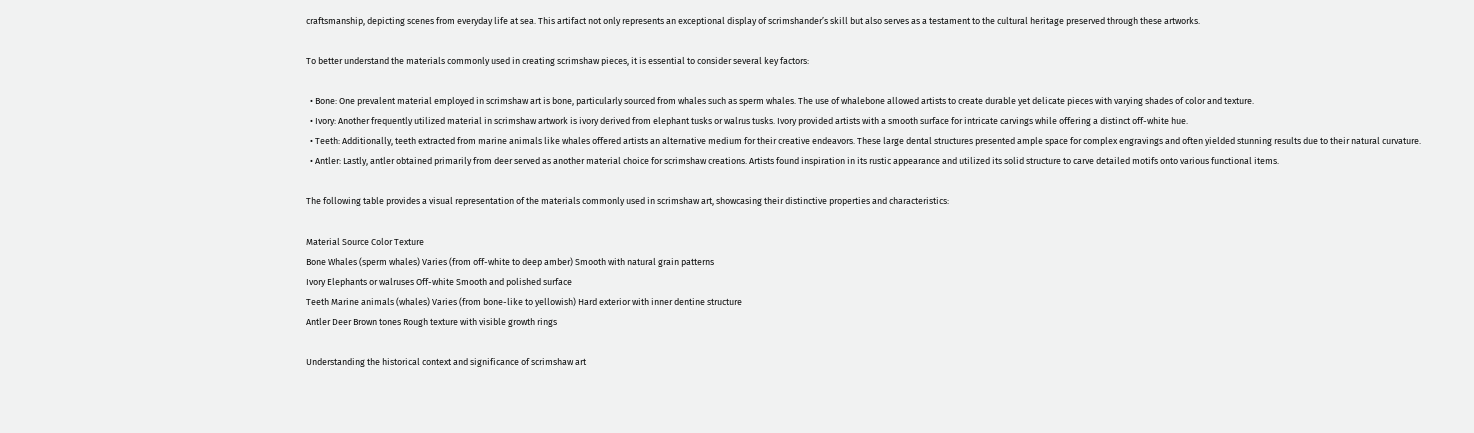craftsmanship, depicting scenes from everyday life at sea. This artifact not only represents an exceptional display of scrimshander’s skill but also serves as a testament to the cultural heritage preserved through these artworks.

To better understand the materials commonly used in creating scrimshaw pieces, it is essential to consider several key factors:

  • Bone: One prevalent material employed in scrimshaw art is bone, particularly sourced from whales such as sperm whales. The use of whalebone allowed artists to create durable yet delicate pieces with varying shades of color and texture.
  • Ivory: Another frequently utilized material in scrimshaw artwork is ivory derived from elephant tusks or walrus tusks. Ivory provided artists with a smooth surface for intricate carvings while offering a distinct off-white hue.
  • Teeth: Additionally, teeth extracted from marine animals like whales offered artists an alternative medium for their creative endeavors. These large dental structures presented ample space for complex engravings and often yielded stunning results due to their natural curvature.
  • Antler: Lastly, antler obtained primarily from deer served as another material choice for scrimshaw creations. Artists found inspiration in its rustic appearance and utilized its solid structure to carve detailed motifs onto various functional items.

The following table provides a visual representation of the materials commonly used in scrimshaw art, showcasing their distinctive properties and characteristics:

Material Source Color Texture
Bone Whales (sperm whales) Varies (from off-white to deep amber) Smooth with natural grain patterns
Ivory Elephants or walruses Off-white Smooth and polished surface
Teeth Marine animals (whales) Varies (from bone-like to yellowish) Hard exterior with inner dentine structure
Antler Deer Brown tones Rough texture with visible growth rings

Understanding the historical context and significance of scrimshaw art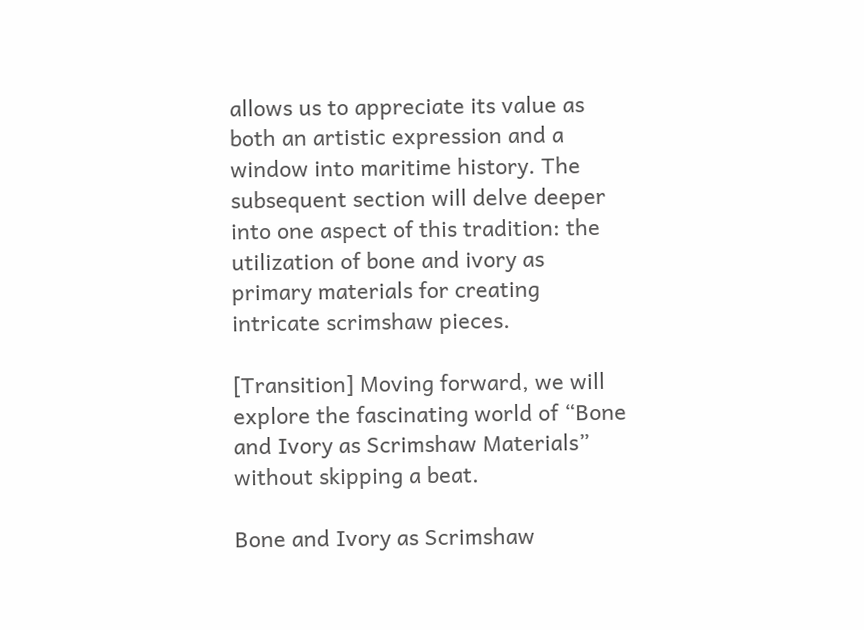allows us to appreciate its value as both an artistic expression and a window into maritime history. The subsequent section will delve deeper into one aspect of this tradition: the utilization of bone and ivory as primary materials for creating intricate scrimshaw pieces.

[Transition] Moving forward, we will explore the fascinating world of “Bone and Ivory as Scrimshaw Materials” without skipping a beat.

Bone and Ivory as Scrimshaw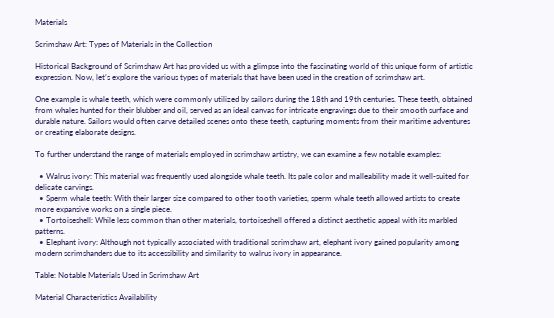Materials

Scrimshaw Art: Types of Materials in the Collection

Historical Background of Scrimshaw Art has provided us with a glimpse into the fascinating world of this unique form of artistic expression. Now, let’s explore the various types of materials that have been used in the creation of scrimshaw art.

One example is whale teeth, which were commonly utilized by sailors during the 18th and 19th centuries. These teeth, obtained from whales hunted for their blubber and oil, served as an ideal canvas for intricate engravings due to their smooth surface and durable nature. Sailors would often carve detailed scenes onto these teeth, capturing moments from their maritime adventures or creating elaborate designs.

To further understand the range of materials employed in scrimshaw artistry, we can examine a few notable examples:

  • Walrus ivory: This material was frequently used alongside whale teeth. Its pale color and malleability made it well-suited for delicate carvings.
  • Sperm whale teeth: With their larger size compared to other tooth varieties, sperm whale teeth allowed artists to create more expansive works on a single piece.
  • Tortoiseshell: While less common than other materials, tortoiseshell offered a distinct aesthetic appeal with its marbled patterns.
  • Elephant ivory: Although not typically associated with traditional scrimshaw art, elephant ivory gained popularity among modern scrimshanders due to its accessibility and similarity to walrus ivory in appearance.

Table: Notable Materials Used in Scrimshaw Art

Material Characteristics Availability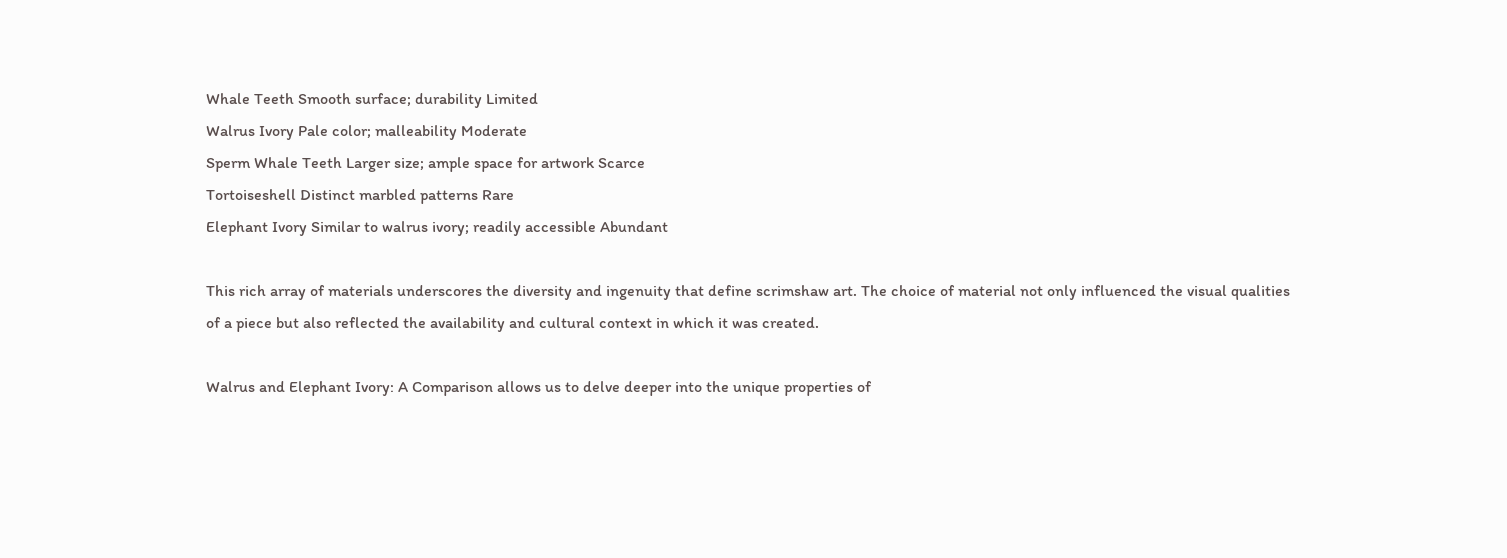Whale Teeth Smooth surface; durability Limited
Walrus Ivory Pale color; malleability Moderate
Sperm Whale Teeth Larger size; ample space for artwork Scarce
Tortoiseshell Distinct marbled patterns Rare
Elephant Ivory Similar to walrus ivory; readily accessible Abundant

This rich array of materials underscores the diversity and ingenuity that define scrimshaw art. The choice of material not only influenced the visual qualities of a piece but also reflected the availability and cultural context in which it was created.

Walrus and Elephant Ivory: A Comparison allows us to delve deeper into the unique properties of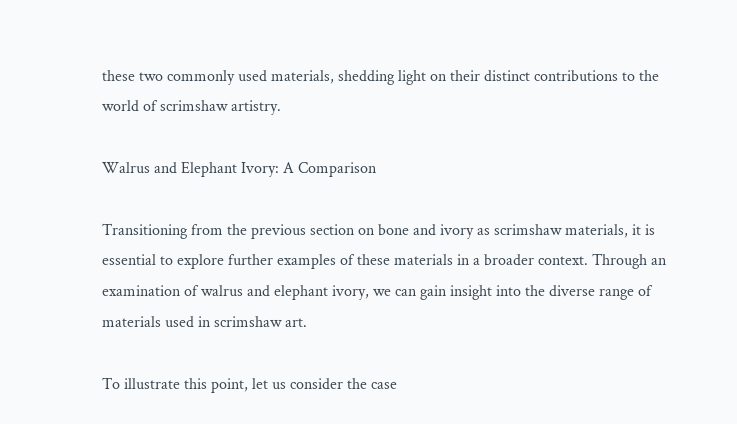these two commonly used materials, shedding light on their distinct contributions to the world of scrimshaw artistry.

Walrus and Elephant Ivory: A Comparison

Transitioning from the previous section on bone and ivory as scrimshaw materials, it is essential to explore further examples of these materials in a broader context. Through an examination of walrus and elephant ivory, we can gain insight into the diverse range of materials used in scrimshaw art.

To illustrate this point, let us consider the case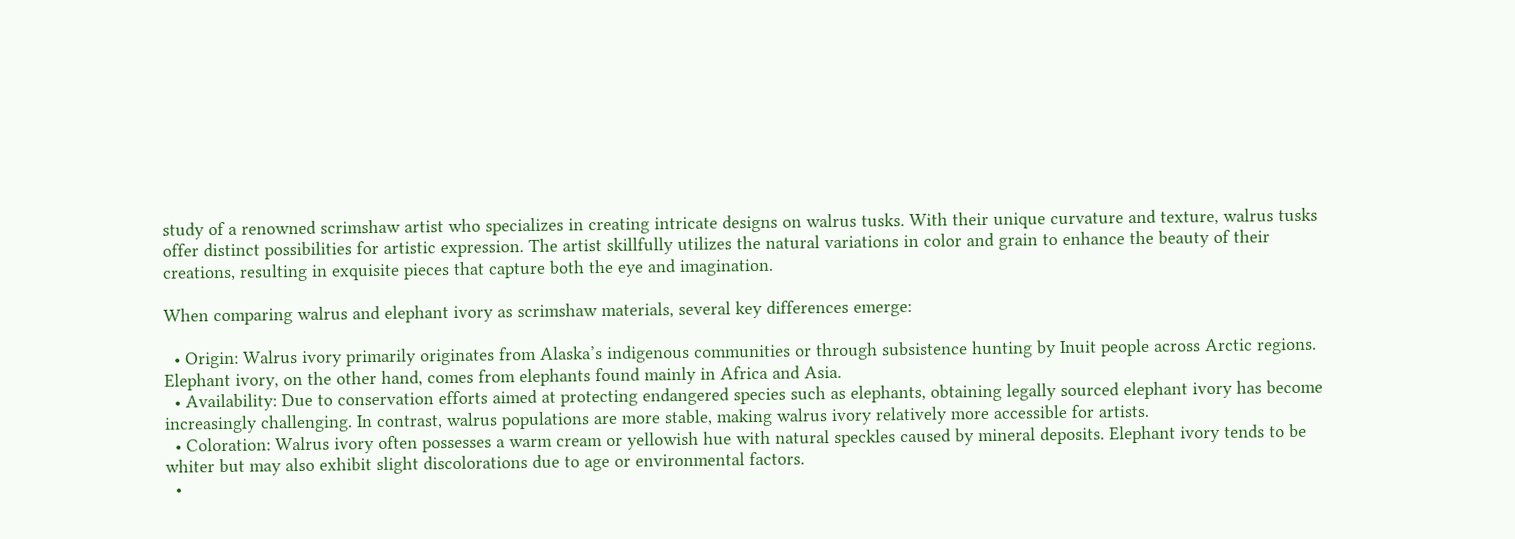study of a renowned scrimshaw artist who specializes in creating intricate designs on walrus tusks. With their unique curvature and texture, walrus tusks offer distinct possibilities for artistic expression. The artist skillfully utilizes the natural variations in color and grain to enhance the beauty of their creations, resulting in exquisite pieces that capture both the eye and imagination.

When comparing walrus and elephant ivory as scrimshaw materials, several key differences emerge:

  • Origin: Walrus ivory primarily originates from Alaska’s indigenous communities or through subsistence hunting by Inuit people across Arctic regions. Elephant ivory, on the other hand, comes from elephants found mainly in Africa and Asia.
  • Availability: Due to conservation efforts aimed at protecting endangered species such as elephants, obtaining legally sourced elephant ivory has become increasingly challenging. In contrast, walrus populations are more stable, making walrus ivory relatively more accessible for artists.
  • Coloration: Walrus ivory often possesses a warm cream or yellowish hue with natural speckles caused by mineral deposits. Elephant ivory tends to be whiter but may also exhibit slight discolorations due to age or environmental factors.
  •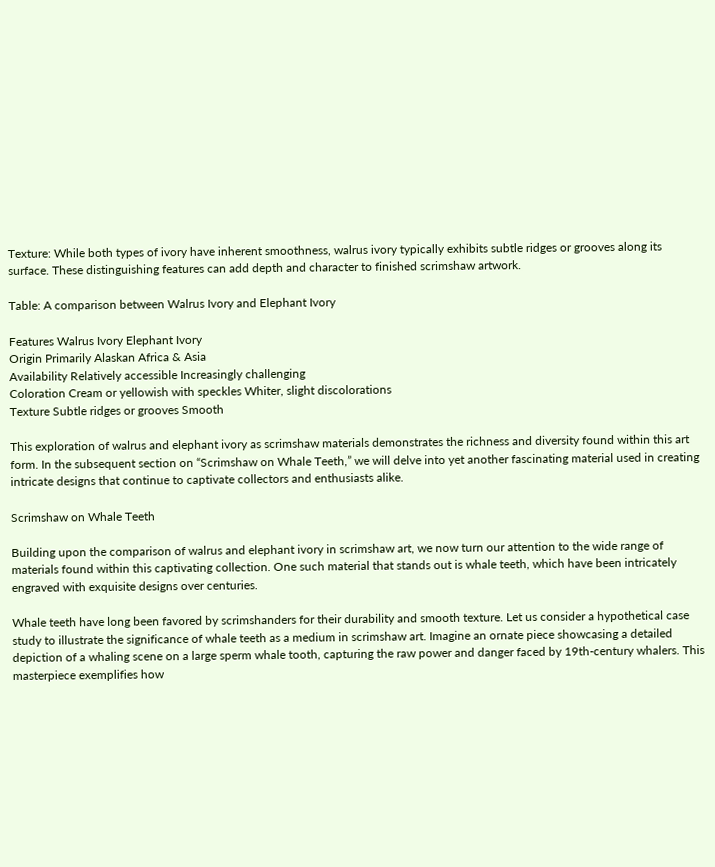Texture: While both types of ivory have inherent smoothness, walrus ivory typically exhibits subtle ridges or grooves along its surface. These distinguishing features can add depth and character to finished scrimshaw artwork.

Table: A comparison between Walrus Ivory and Elephant Ivory

Features Walrus Ivory Elephant Ivory
Origin Primarily Alaskan Africa & Asia
Availability Relatively accessible Increasingly challenging
Coloration Cream or yellowish with speckles Whiter, slight discolorations
Texture Subtle ridges or grooves Smooth

This exploration of walrus and elephant ivory as scrimshaw materials demonstrates the richness and diversity found within this art form. In the subsequent section on “Scrimshaw on Whale Teeth,” we will delve into yet another fascinating material used in creating intricate designs that continue to captivate collectors and enthusiasts alike.

Scrimshaw on Whale Teeth

Building upon the comparison of walrus and elephant ivory in scrimshaw art, we now turn our attention to the wide range of materials found within this captivating collection. One such material that stands out is whale teeth, which have been intricately engraved with exquisite designs over centuries.

Whale teeth have long been favored by scrimshanders for their durability and smooth texture. Let us consider a hypothetical case study to illustrate the significance of whale teeth as a medium in scrimshaw art. Imagine an ornate piece showcasing a detailed depiction of a whaling scene on a large sperm whale tooth, capturing the raw power and danger faced by 19th-century whalers. This masterpiece exemplifies how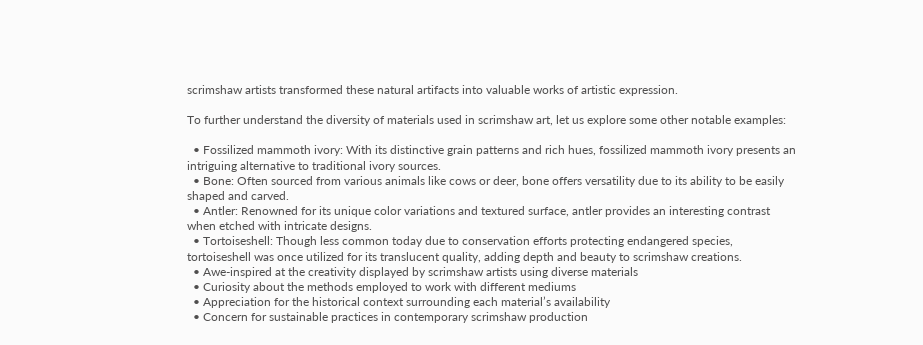scrimshaw artists transformed these natural artifacts into valuable works of artistic expression.

To further understand the diversity of materials used in scrimshaw art, let us explore some other notable examples:

  • Fossilized mammoth ivory: With its distinctive grain patterns and rich hues, fossilized mammoth ivory presents an intriguing alternative to traditional ivory sources.
  • Bone: Often sourced from various animals like cows or deer, bone offers versatility due to its ability to be easily shaped and carved.
  • Antler: Renowned for its unique color variations and textured surface, antler provides an interesting contrast when etched with intricate designs.
  • Tortoiseshell: Though less common today due to conservation efforts protecting endangered species, tortoiseshell was once utilized for its translucent quality, adding depth and beauty to scrimshaw creations.
  • Awe-inspired at the creativity displayed by scrimshaw artists using diverse materials
  • Curiosity about the methods employed to work with different mediums
  • Appreciation for the historical context surrounding each material’s availability
  • Concern for sustainable practices in contemporary scrimshaw production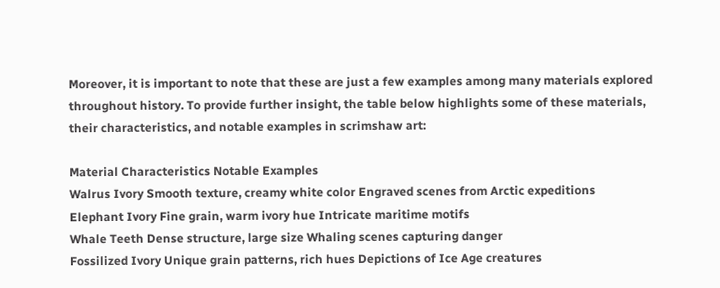Moreover, it is important to note that these are just a few examples among many materials explored throughout history. To provide further insight, the table below highlights some of these materials, their characteristics, and notable examples in scrimshaw art:

Material Characteristics Notable Examples
Walrus Ivory Smooth texture, creamy white color Engraved scenes from Arctic expeditions
Elephant Ivory Fine grain, warm ivory hue Intricate maritime motifs
Whale Teeth Dense structure, large size Whaling scenes capturing danger
Fossilized Ivory Unique grain patterns, rich hues Depictions of Ice Age creatures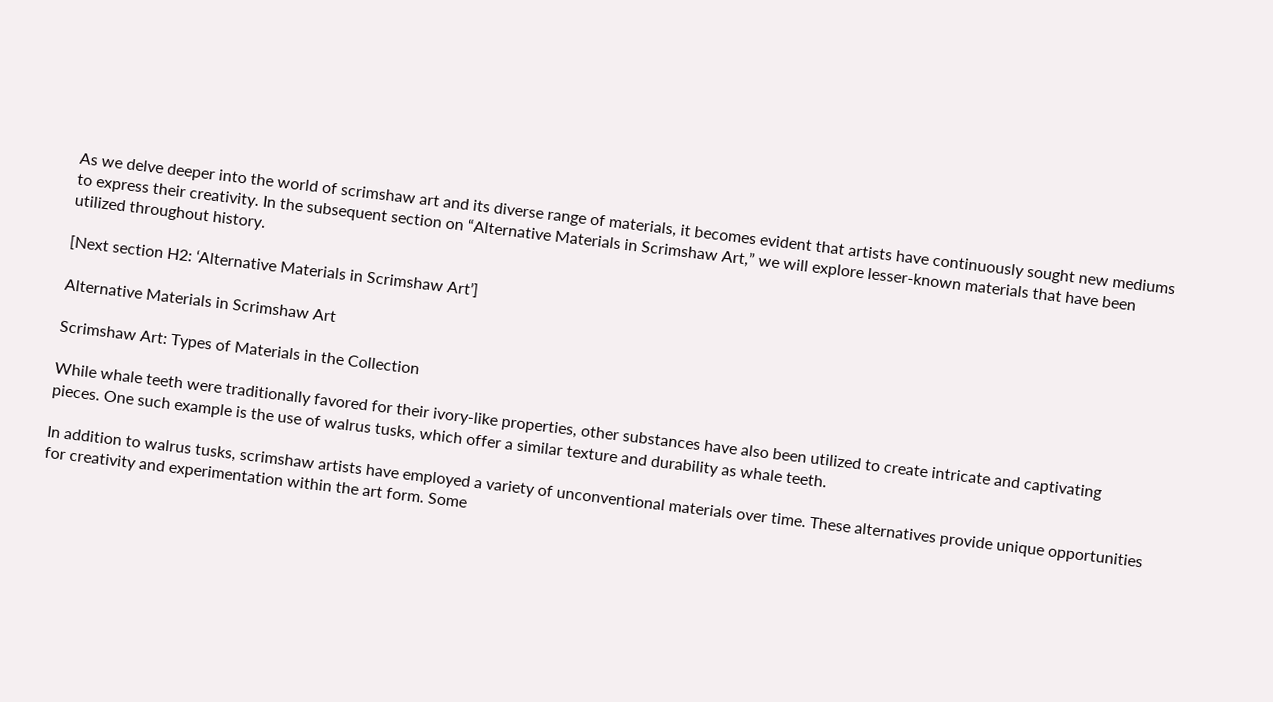As we delve deeper into the world of scrimshaw art and its diverse range of materials, it becomes evident that artists have continuously sought new mediums to express their creativity. In the subsequent section on “Alternative Materials in Scrimshaw Art,” we will explore lesser-known materials that have been utilized throughout history.

[Next section H2: ‘Alternative Materials in Scrimshaw Art’]

Alternative Materials in Scrimshaw Art

Scrimshaw Art: Types of Materials in the Collection

While whale teeth were traditionally favored for their ivory-like properties, other substances have also been utilized to create intricate and captivating pieces. One such example is the use of walrus tusks, which offer a similar texture and durability as whale teeth.

In addition to walrus tusks, scrimshaw artists have employed a variety of unconventional materials over time. These alternatives provide unique opportunities for creativity and experimentation within the art form. Some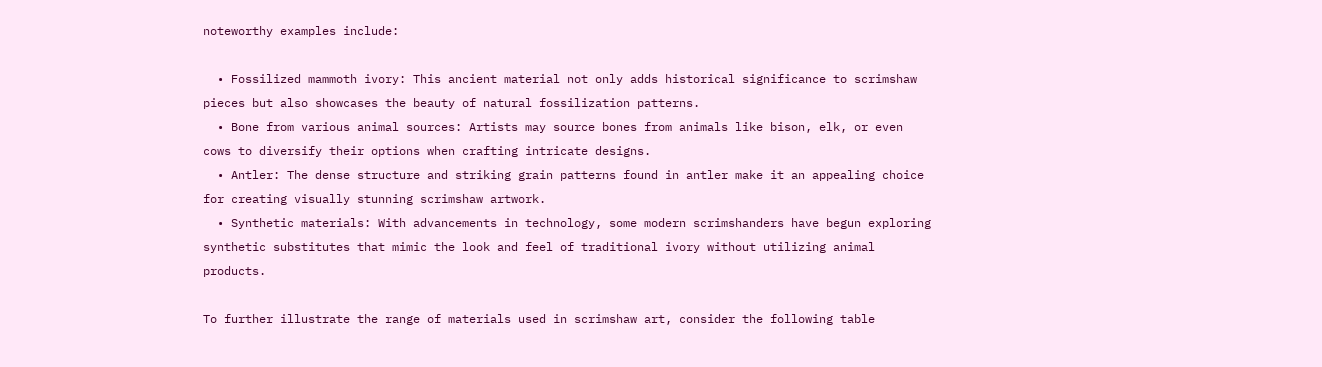noteworthy examples include:

  • Fossilized mammoth ivory: This ancient material not only adds historical significance to scrimshaw pieces but also showcases the beauty of natural fossilization patterns.
  • Bone from various animal sources: Artists may source bones from animals like bison, elk, or even cows to diversify their options when crafting intricate designs.
  • Antler: The dense structure and striking grain patterns found in antler make it an appealing choice for creating visually stunning scrimshaw artwork.
  • Synthetic materials: With advancements in technology, some modern scrimshanders have begun exploring synthetic substitutes that mimic the look and feel of traditional ivory without utilizing animal products.

To further illustrate the range of materials used in scrimshaw art, consider the following table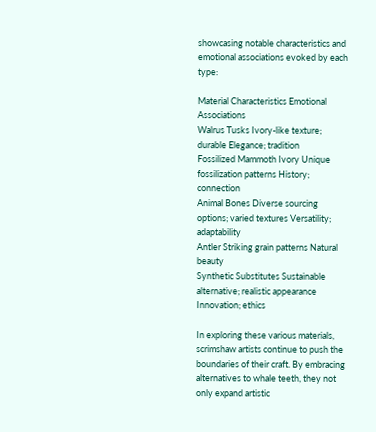showcasing notable characteristics and emotional associations evoked by each type:

Material Characteristics Emotional Associations
Walrus Tusks Ivory-like texture; durable Elegance; tradition
Fossilized Mammoth Ivory Unique fossilization patterns History; connection
Animal Bones Diverse sourcing options; varied textures Versatility; adaptability
Antler Striking grain patterns Natural beauty
Synthetic Substitutes Sustainable alternative; realistic appearance Innovation; ethics

In exploring these various materials, scrimshaw artists continue to push the boundaries of their craft. By embracing alternatives to whale teeth, they not only expand artistic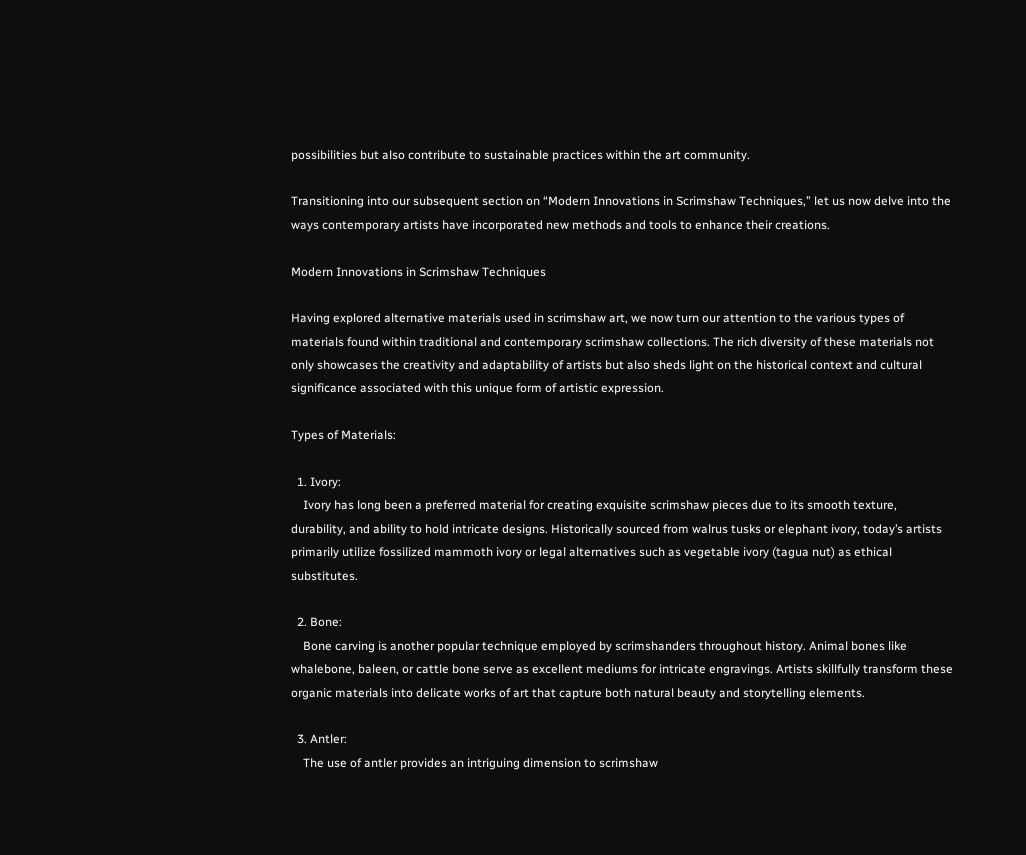possibilities but also contribute to sustainable practices within the art community.

Transitioning into our subsequent section on “Modern Innovations in Scrimshaw Techniques,” let us now delve into the ways contemporary artists have incorporated new methods and tools to enhance their creations.

Modern Innovations in Scrimshaw Techniques

Having explored alternative materials used in scrimshaw art, we now turn our attention to the various types of materials found within traditional and contemporary scrimshaw collections. The rich diversity of these materials not only showcases the creativity and adaptability of artists but also sheds light on the historical context and cultural significance associated with this unique form of artistic expression.

Types of Materials:

  1. Ivory:
    Ivory has long been a preferred material for creating exquisite scrimshaw pieces due to its smooth texture, durability, and ability to hold intricate designs. Historically sourced from walrus tusks or elephant ivory, today’s artists primarily utilize fossilized mammoth ivory or legal alternatives such as vegetable ivory (tagua nut) as ethical substitutes.

  2. Bone:
    Bone carving is another popular technique employed by scrimshanders throughout history. Animal bones like whalebone, baleen, or cattle bone serve as excellent mediums for intricate engravings. Artists skillfully transform these organic materials into delicate works of art that capture both natural beauty and storytelling elements.

  3. Antler:
    The use of antler provides an intriguing dimension to scrimshaw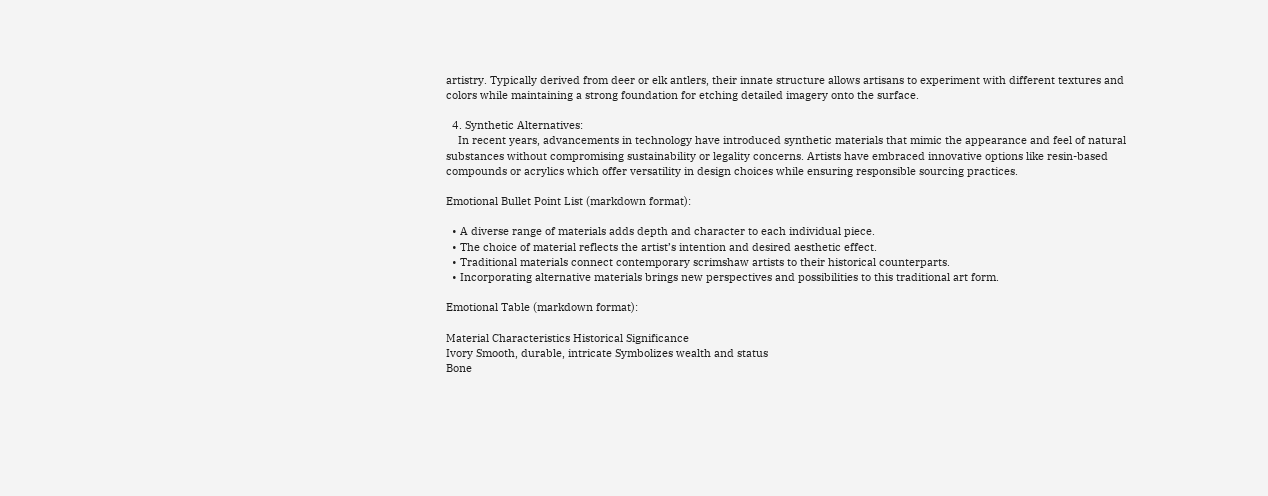artistry. Typically derived from deer or elk antlers, their innate structure allows artisans to experiment with different textures and colors while maintaining a strong foundation for etching detailed imagery onto the surface.

  4. Synthetic Alternatives:
    In recent years, advancements in technology have introduced synthetic materials that mimic the appearance and feel of natural substances without compromising sustainability or legality concerns. Artists have embraced innovative options like resin-based compounds or acrylics which offer versatility in design choices while ensuring responsible sourcing practices.

Emotional Bullet Point List (markdown format):

  • A diverse range of materials adds depth and character to each individual piece.
  • The choice of material reflects the artist’s intention and desired aesthetic effect.
  • Traditional materials connect contemporary scrimshaw artists to their historical counterparts.
  • Incorporating alternative materials brings new perspectives and possibilities to this traditional art form.

Emotional Table (markdown format):

Material Characteristics Historical Significance
Ivory Smooth, durable, intricate Symbolizes wealth and status
Bone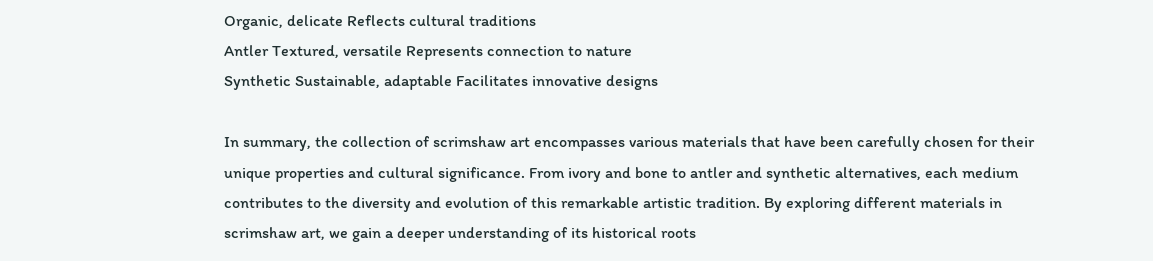Organic, delicate Reflects cultural traditions
Antler Textured, versatile Represents connection to nature
Synthetic Sustainable, adaptable Facilitates innovative designs

In summary, the collection of scrimshaw art encompasses various materials that have been carefully chosen for their unique properties and cultural significance. From ivory and bone to antler and synthetic alternatives, each medium contributes to the diversity and evolution of this remarkable artistic tradition. By exploring different materials in scrimshaw art, we gain a deeper understanding of its historical roots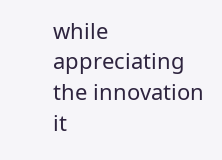while appreciating the innovation it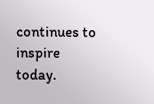continues to inspire today.